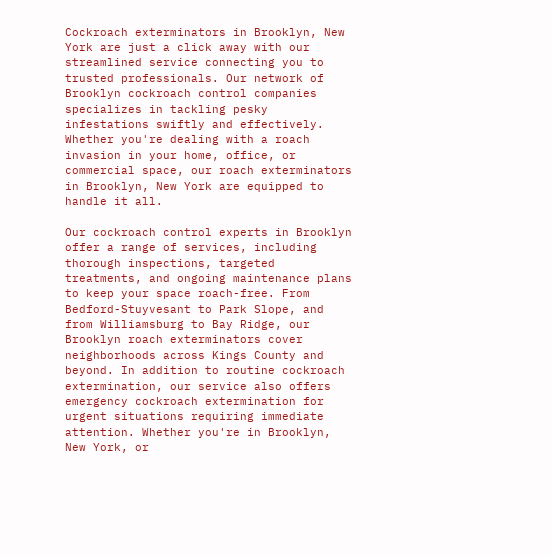Cockroach exterminators in Brooklyn, New York are just a click away with our streamlined service connecting you to trusted professionals. Our network of Brooklyn cockroach control companies specializes in tackling pesky infestations swiftly and effectively. Whether you're dealing with a roach invasion in your home, office, or commercial space, our roach exterminators in Brooklyn, New York are equipped to handle it all.

Our cockroach control experts in Brooklyn offer a range of services, including thorough inspections, targeted treatments, and ongoing maintenance plans to keep your space roach-free. From Bedford-Stuyvesant to Park Slope, and from Williamsburg to Bay Ridge, our Brooklyn roach exterminators cover neighborhoods across Kings County and beyond. In addition to routine cockroach extermination, our service also offers emergency cockroach extermination for urgent situations requiring immediate attention. Whether you're in Brooklyn, New York, or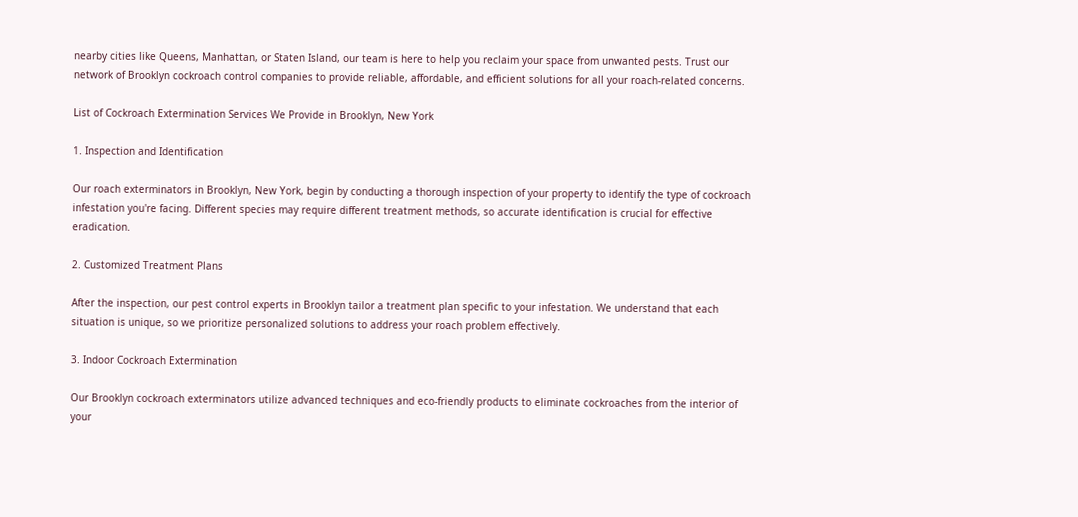nearby cities like Queens, Manhattan, or Staten Island, our team is here to help you reclaim your space from unwanted pests. Trust our network of Brooklyn cockroach control companies to provide reliable, affordable, and efficient solutions for all your roach-related concerns.

List of Cockroach Extermination Services We Provide in Brooklyn, New York

1. Inspection and Identification

Our roach exterminators in Brooklyn, New York, begin by conducting a thorough inspection of your property to identify the type of cockroach infestation you're facing. Different species may require different treatment methods, so accurate identification is crucial for effective eradication.

2. Customized Treatment Plans

After the inspection, our pest control experts in Brooklyn tailor a treatment plan specific to your infestation. We understand that each situation is unique, so we prioritize personalized solutions to address your roach problem effectively.

3. Indoor Cockroach Extermination

Our Brooklyn cockroach exterminators utilize advanced techniques and eco-friendly products to eliminate cockroaches from the interior of your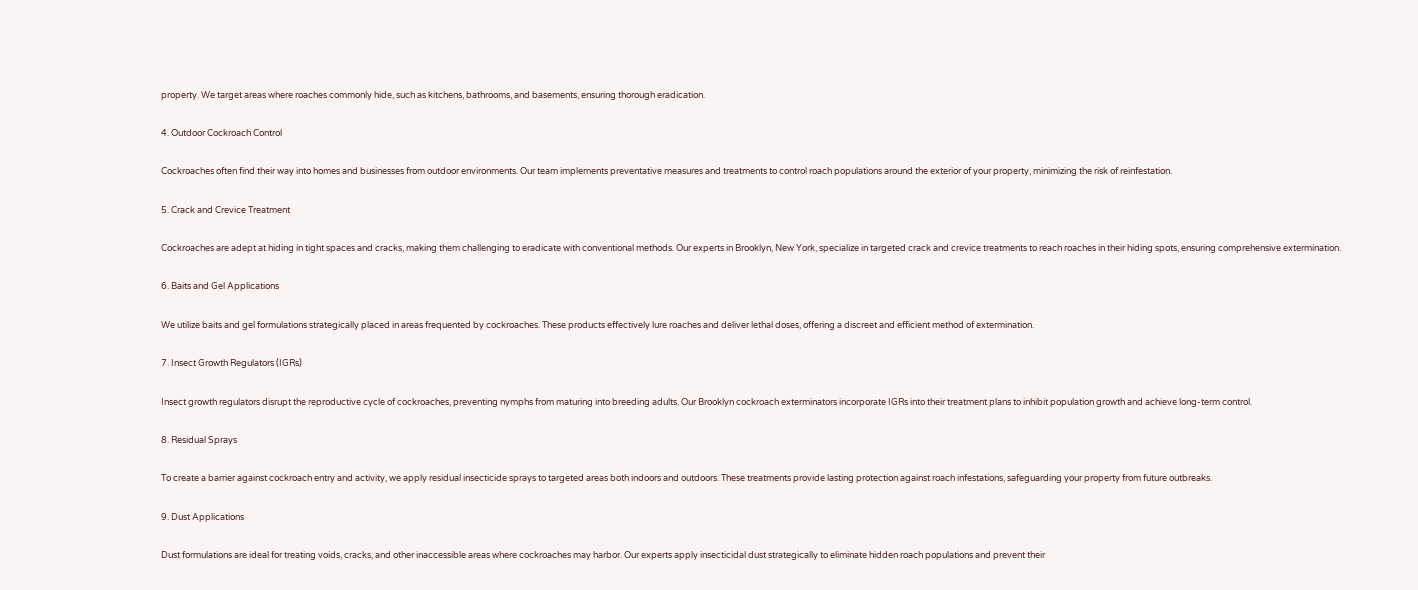property. We target areas where roaches commonly hide, such as kitchens, bathrooms, and basements, ensuring thorough eradication.

4. Outdoor Cockroach Control

Cockroaches often find their way into homes and businesses from outdoor environments. Our team implements preventative measures and treatments to control roach populations around the exterior of your property, minimizing the risk of reinfestation.

5. Crack and Crevice Treatment

Cockroaches are adept at hiding in tight spaces and cracks, making them challenging to eradicate with conventional methods. Our experts in Brooklyn, New York, specialize in targeted crack and crevice treatments to reach roaches in their hiding spots, ensuring comprehensive extermination.

6. Baits and Gel Applications

We utilize baits and gel formulations strategically placed in areas frequented by cockroaches. These products effectively lure roaches and deliver lethal doses, offering a discreet and efficient method of extermination.

7. Insect Growth Regulators (IGRs)

Insect growth regulators disrupt the reproductive cycle of cockroaches, preventing nymphs from maturing into breeding adults. Our Brooklyn cockroach exterminators incorporate IGRs into their treatment plans to inhibit population growth and achieve long-term control.

8. Residual Sprays

To create a barrier against cockroach entry and activity, we apply residual insecticide sprays to targeted areas both indoors and outdoors. These treatments provide lasting protection against roach infestations, safeguarding your property from future outbreaks.

9. Dust Applications

Dust formulations are ideal for treating voids, cracks, and other inaccessible areas where cockroaches may harbor. Our experts apply insecticidal dust strategically to eliminate hidden roach populations and prevent their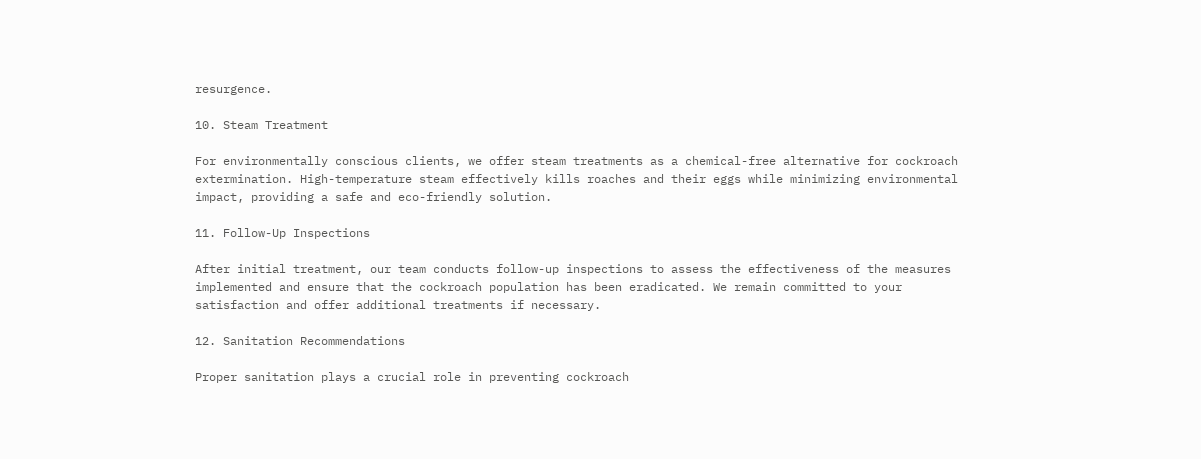resurgence.

10. Steam Treatment

For environmentally conscious clients, we offer steam treatments as a chemical-free alternative for cockroach extermination. High-temperature steam effectively kills roaches and their eggs while minimizing environmental impact, providing a safe and eco-friendly solution.

11. Follow-Up Inspections

After initial treatment, our team conducts follow-up inspections to assess the effectiveness of the measures implemented and ensure that the cockroach population has been eradicated. We remain committed to your satisfaction and offer additional treatments if necessary.

12. Sanitation Recommendations

Proper sanitation plays a crucial role in preventing cockroach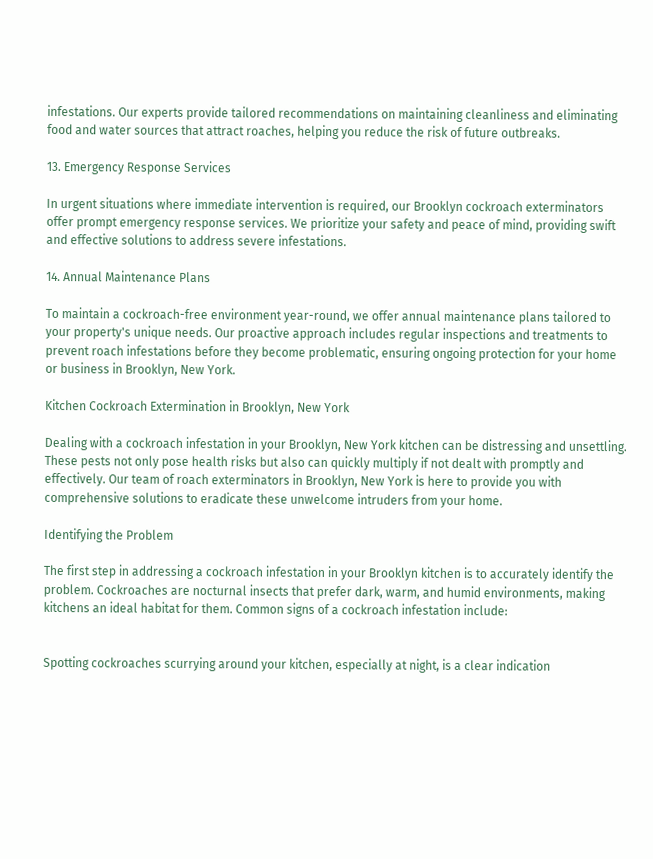infestations. Our experts provide tailored recommendations on maintaining cleanliness and eliminating food and water sources that attract roaches, helping you reduce the risk of future outbreaks.

13. Emergency Response Services

In urgent situations where immediate intervention is required, our Brooklyn cockroach exterminators offer prompt emergency response services. We prioritize your safety and peace of mind, providing swift and effective solutions to address severe infestations.

14. Annual Maintenance Plans

To maintain a cockroach-free environment year-round, we offer annual maintenance plans tailored to your property's unique needs. Our proactive approach includes regular inspections and treatments to prevent roach infestations before they become problematic, ensuring ongoing protection for your home or business in Brooklyn, New York.

Kitchen Cockroach Extermination in Brooklyn, New York

Dealing with a cockroach infestation in your Brooklyn, New York kitchen can be distressing and unsettling. These pests not only pose health risks but also can quickly multiply if not dealt with promptly and effectively. Our team of roach exterminators in Brooklyn, New York is here to provide you with comprehensive solutions to eradicate these unwelcome intruders from your home.

Identifying the Problem

The first step in addressing a cockroach infestation in your Brooklyn kitchen is to accurately identify the problem. Cockroaches are nocturnal insects that prefer dark, warm, and humid environments, making kitchens an ideal habitat for them. Common signs of a cockroach infestation include:


Spotting cockroaches scurrying around your kitchen, especially at night, is a clear indication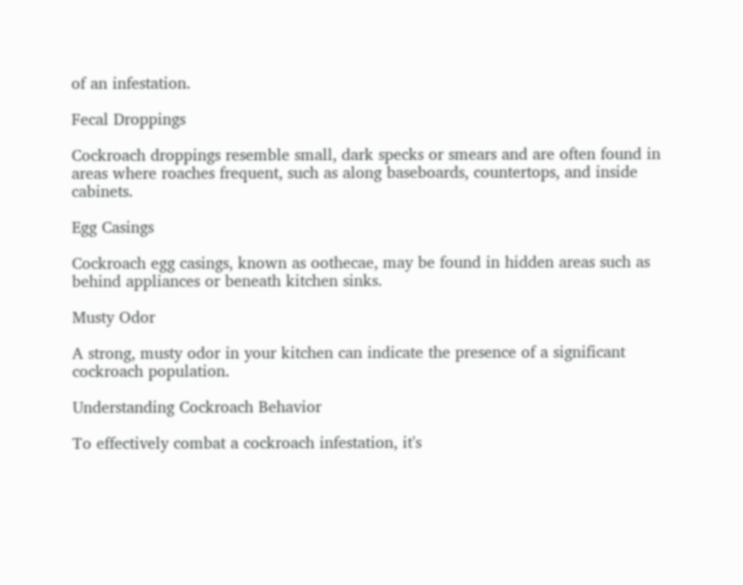of an infestation.

Fecal Droppings

Cockroach droppings resemble small, dark specks or smears and are often found in areas where roaches frequent, such as along baseboards, countertops, and inside cabinets.

Egg Casings

Cockroach egg casings, known as oothecae, may be found in hidden areas such as behind appliances or beneath kitchen sinks.

Musty Odor

A strong, musty odor in your kitchen can indicate the presence of a significant cockroach population.

Understanding Cockroach Behavior

To effectively combat a cockroach infestation, it's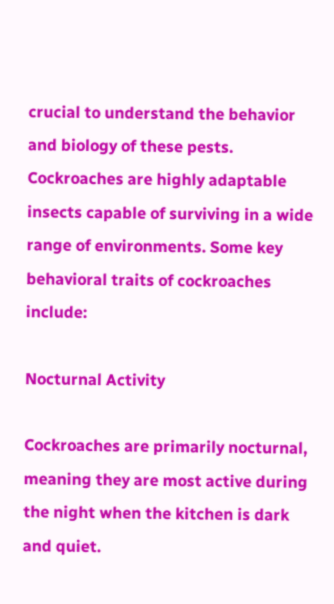crucial to understand the behavior and biology of these pests. Cockroaches are highly adaptable insects capable of surviving in a wide range of environments. Some key behavioral traits of cockroaches include:

Nocturnal Activity

Cockroaches are primarily nocturnal, meaning they are most active during the night when the kitchen is dark and quiet.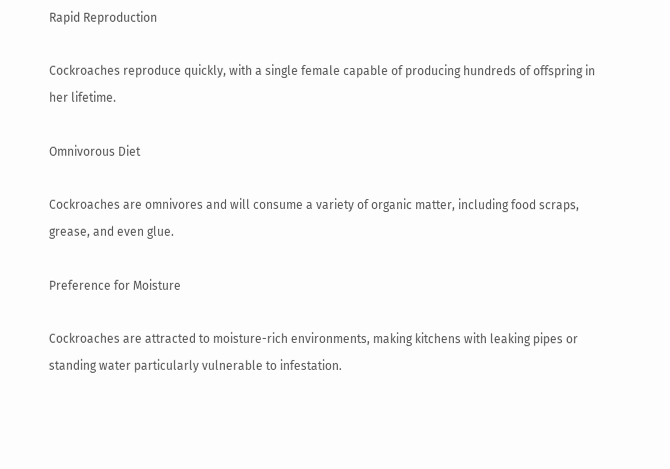Rapid Reproduction

Cockroaches reproduce quickly, with a single female capable of producing hundreds of offspring in her lifetime.

Omnivorous Diet

Cockroaches are omnivores and will consume a variety of organic matter, including food scraps, grease, and even glue.

Preference for Moisture

Cockroaches are attracted to moisture-rich environments, making kitchens with leaking pipes or standing water particularly vulnerable to infestation.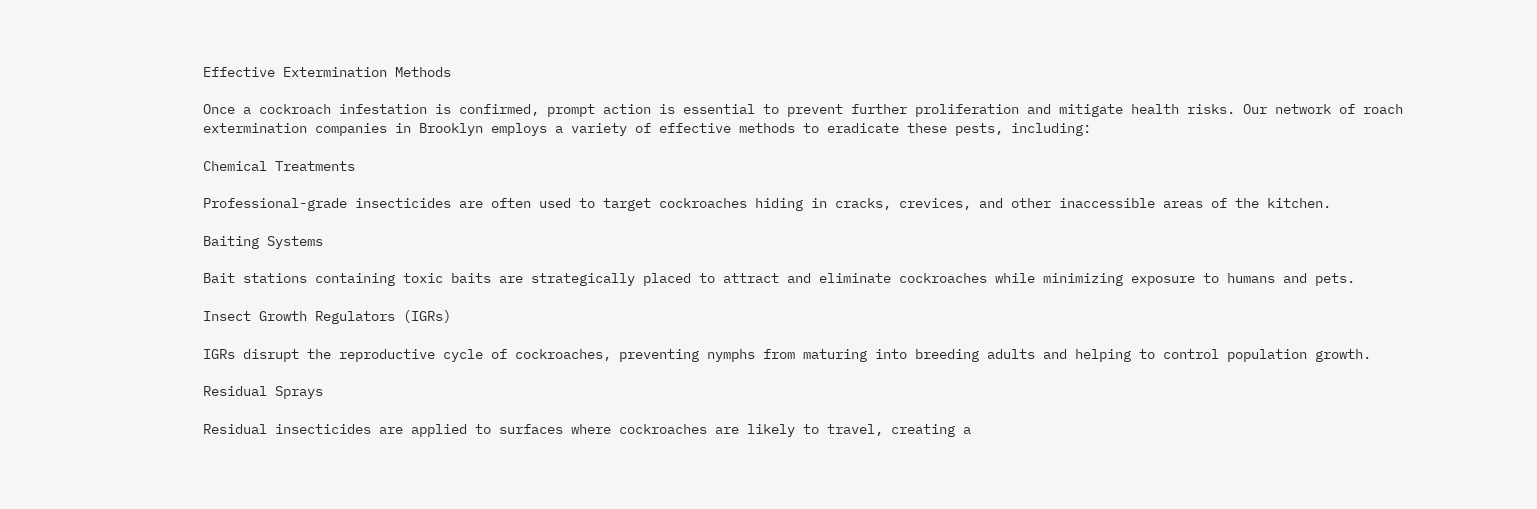Effective Extermination Methods

Once a cockroach infestation is confirmed, prompt action is essential to prevent further proliferation and mitigate health risks. Our network of roach extermination companies in Brooklyn employs a variety of effective methods to eradicate these pests, including:

Chemical Treatments

Professional-grade insecticides are often used to target cockroaches hiding in cracks, crevices, and other inaccessible areas of the kitchen.

Baiting Systems

Bait stations containing toxic baits are strategically placed to attract and eliminate cockroaches while minimizing exposure to humans and pets.

Insect Growth Regulators (IGRs)

IGRs disrupt the reproductive cycle of cockroaches, preventing nymphs from maturing into breeding adults and helping to control population growth.

Residual Sprays

Residual insecticides are applied to surfaces where cockroaches are likely to travel, creating a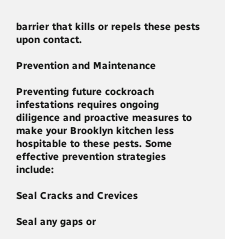barrier that kills or repels these pests upon contact.

Prevention and Maintenance

Preventing future cockroach infestations requires ongoing diligence and proactive measures to make your Brooklyn kitchen less hospitable to these pests. Some effective prevention strategies include:

Seal Cracks and Crevices

Seal any gaps or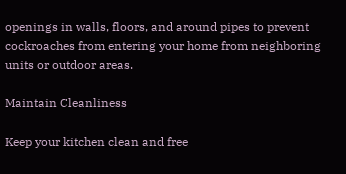openings in walls, floors, and around pipes to prevent cockroaches from entering your home from neighboring units or outdoor areas.

Maintain Cleanliness

Keep your kitchen clean and free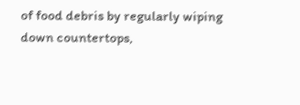of food debris by regularly wiping down countertops,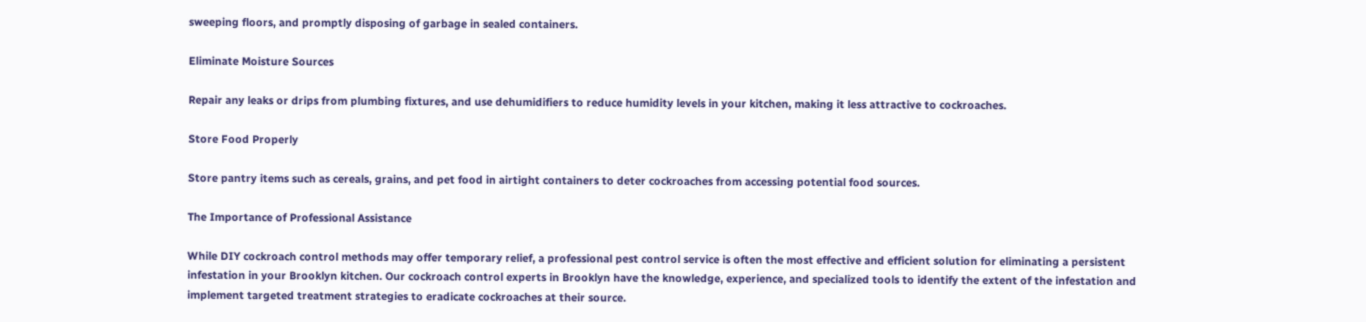sweeping floors, and promptly disposing of garbage in sealed containers.

Eliminate Moisture Sources

Repair any leaks or drips from plumbing fixtures, and use dehumidifiers to reduce humidity levels in your kitchen, making it less attractive to cockroaches.

Store Food Properly

Store pantry items such as cereals, grains, and pet food in airtight containers to deter cockroaches from accessing potential food sources.

The Importance of Professional Assistance

While DIY cockroach control methods may offer temporary relief, a professional pest control service is often the most effective and efficient solution for eliminating a persistent infestation in your Brooklyn kitchen. Our cockroach control experts in Brooklyn have the knowledge, experience, and specialized tools to identify the extent of the infestation and implement targeted treatment strategies to eradicate cockroaches at their source.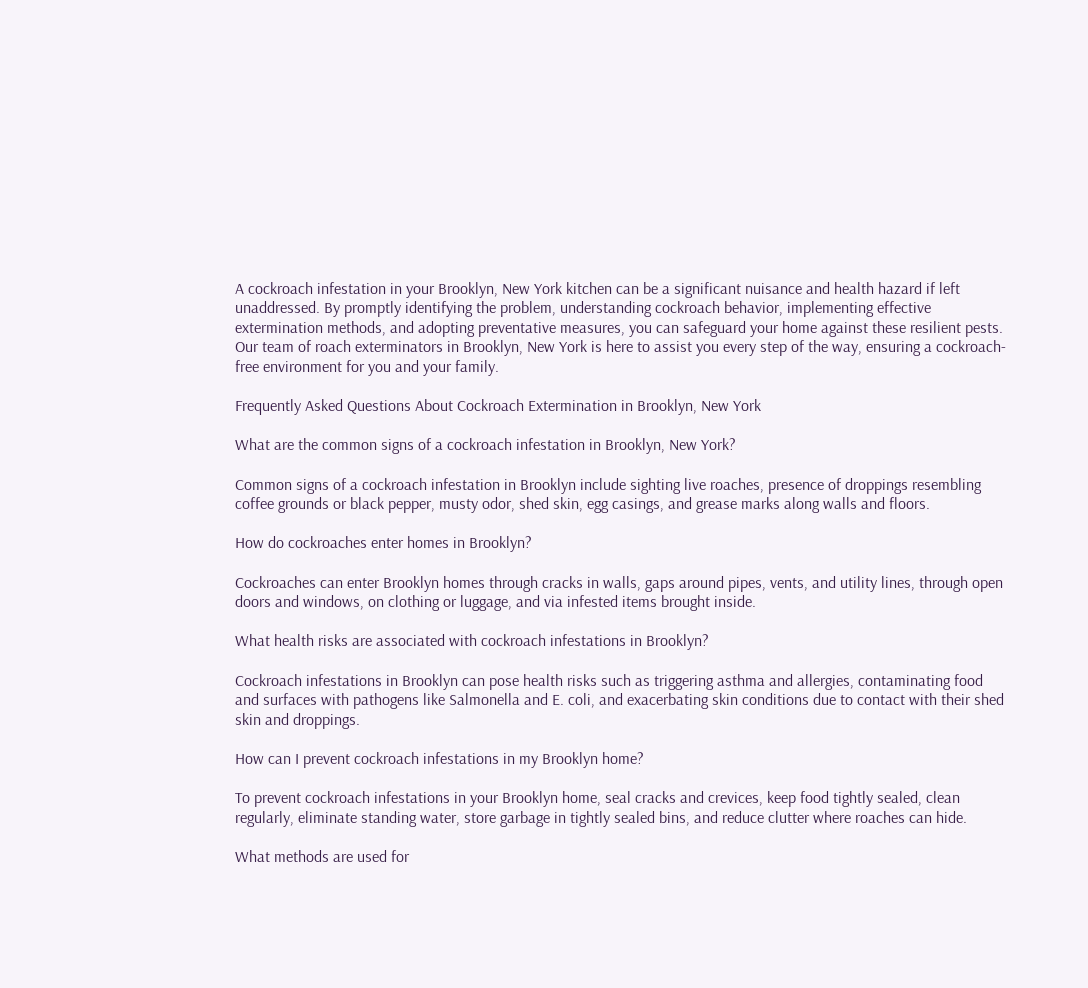A cockroach infestation in your Brooklyn, New York kitchen can be a significant nuisance and health hazard if left unaddressed. By promptly identifying the problem, understanding cockroach behavior, implementing effective extermination methods, and adopting preventative measures, you can safeguard your home against these resilient pests. Our team of roach exterminators in Brooklyn, New York is here to assist you every step of the way, ensuring a cockroach-free environment for you and your family.

Frequently Asked Questions About Cockroach Extermination in Brooklyn, New York

What are the common signs of a cockroach infestation in Brooklyn, New York?

Common signs of a cockroach infestation in Brooklyn include sighting live roaches, presence of droppings resembling coffee grounds or black pepper, musty odor, shed skin, egg casings, and grease marks along walls and floors.

How do cockroaches enter homes in Brooklyn?

Cockroaches can enter Brooklyn homes through cracks in walls, gaps around pipes, vents, and utility lines, through open doors and windows, on clothing or luggage, and via infested items brought inside.

What health risks are associated with cockroach infestations in Brooklyn?

Cockroach infestations in Brooklyn can pose health risks such as triggering asthma and allergies, contaminating food and surfaces with pathogens like Salmonella and E. coli, and exacerbating skin conditions due to contact with their shed skin and droppings.

How can I prevent cockroach infestations in my Brooklyn home?

To prevent cockroach infestations in your Brooklyn home, seal cracks and crevices, keep food tightly sealed, clean regularly, eliminate standing water, store garbage in tightly sealed bins, and reduce clutter where roaches can hide.

What methods are used for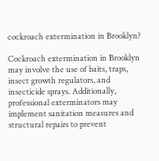cockroach extermination in Brooklyn?

Cockroach extermination in Brooklyn may involve the use of baits, traps, insect growth regulators, and insecticide sprays. Additionally, professional exterminators may implement sanitation measures and structural repairs to prevent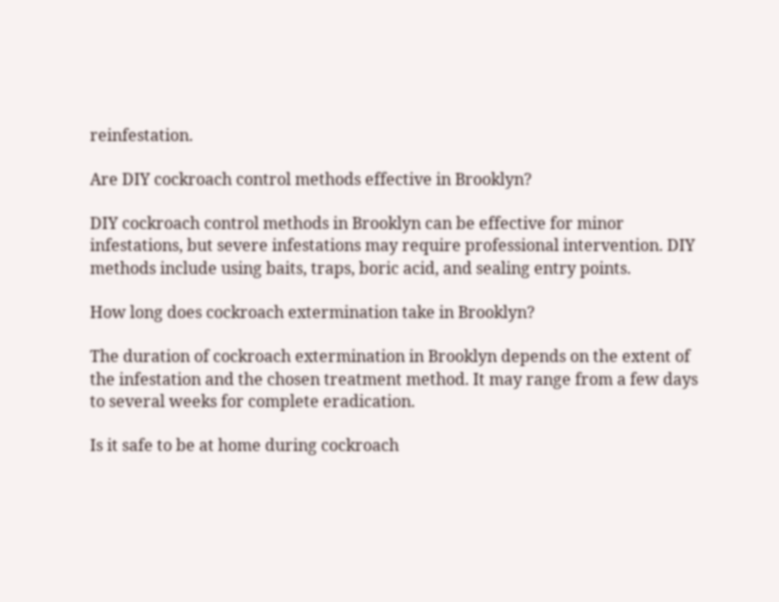reinfestation.

Are DIY cockroach control methods effective in Brooklyn?

DIY cockroach control methods in Brooklyn can be effective for minor infestations, but severe infestations may require professional intervention. DIY methods include using baits, traps, boric acid, and sealing entry points.

How long does cockroach extermination take in Brooklyn?

The duration of cockroach extermination in Brooklyn depends on the extent of the infestation and the chosen treatment method. It may range from a few days to several weeks for complete eradication.

Is it safe to be at home during cockroach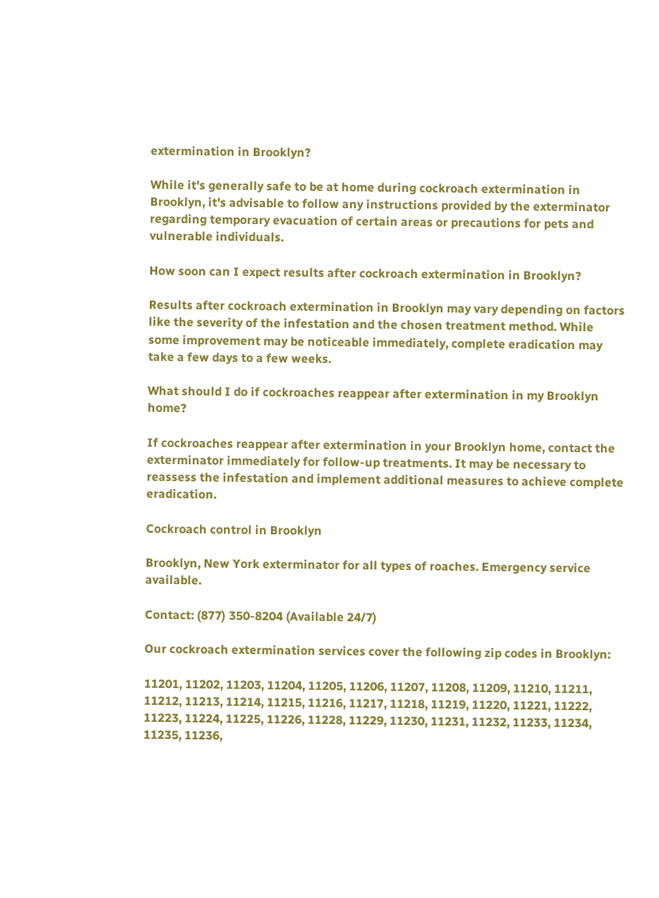extermination in Brooklyn?

While it's generally safe to be at home during cockroach extermination in Brooklyn, it's advisable to follow any instructions provided by the exterminator regarding temporary evacuation of certain areas or precautions for pets and vulnerable individuals.

How soon can I expect results after cockroach extermination in Brooklyn?

Results after cockroach extermination in Brooklyn may vary depending on factors like the severity of the infestation and the chosen treatment method. While some improvement may be noticeable immediately, complete eradication may take a few days to a few weeks.

What should I do if cockroaches reappear after extermination in my Brooklyn home?

If cockroaches reappear after extermination in your Brooklyn home, contact the exterminator immediately for follow-up treatments. It may be necessary to reassess the infestation and implement additional measures to achieve complete eradication.

Cockroach control in Brooklyn

Brooklyn, New York exterminator for all types of roaches. Emergency service available.

Contact: (877) 350-8204 (Available 24/7)

Our cockroach extermination services cover the following zip codes in Brooklyn:

11201, 11202, 11203, 11204, 11205, 11206, 11207, 11208, 11209, 11210, 11211, 11212, 11213, 11214, 11215, 11216, 11217, 11218, 11219, 11220, 11221, 11222, 11223, 11224, 11225, 11226, 11228, 11229, 11230, 11231, 11232, 11233, 11234, 11235, 11236,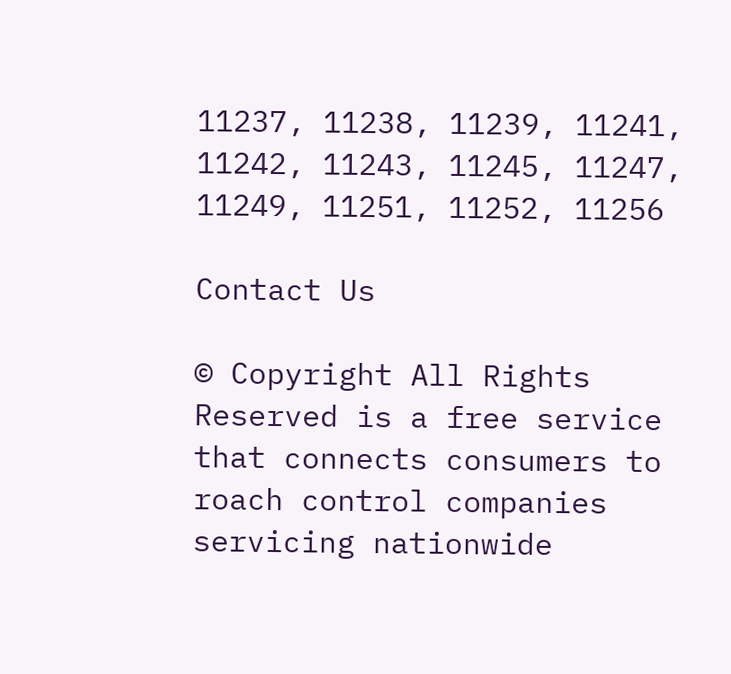11237, 11238, 11239, 11241, 11242, 11243, 11245, 11247, 11249, 11251, 11252, 11256

Contact Us

© Copyright All Rights Reserved is a free service that connects consumers to roach control companies servicing nationwide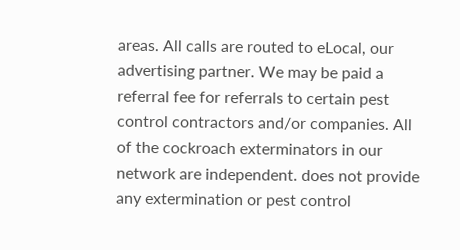areas. All calls are routed to eLocal, our advertising partner. We may be paid a referral fee for referrals to certain pest control contractors and/or companies. All of the cockroach exterminators in our network are independent. does not provide any extermination or pest control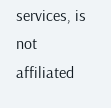services, is not affiliated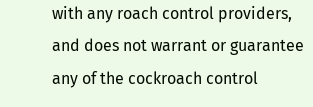with any roach control providers, and does not warrant or guarantee any of the cockroach control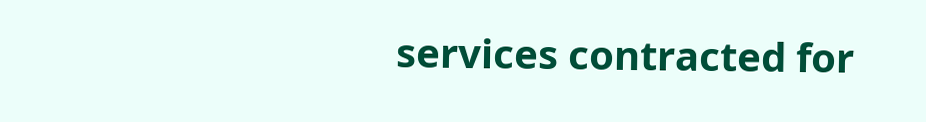services contracted for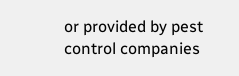or provided by pest control companies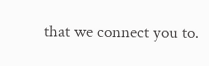that we connect you to.